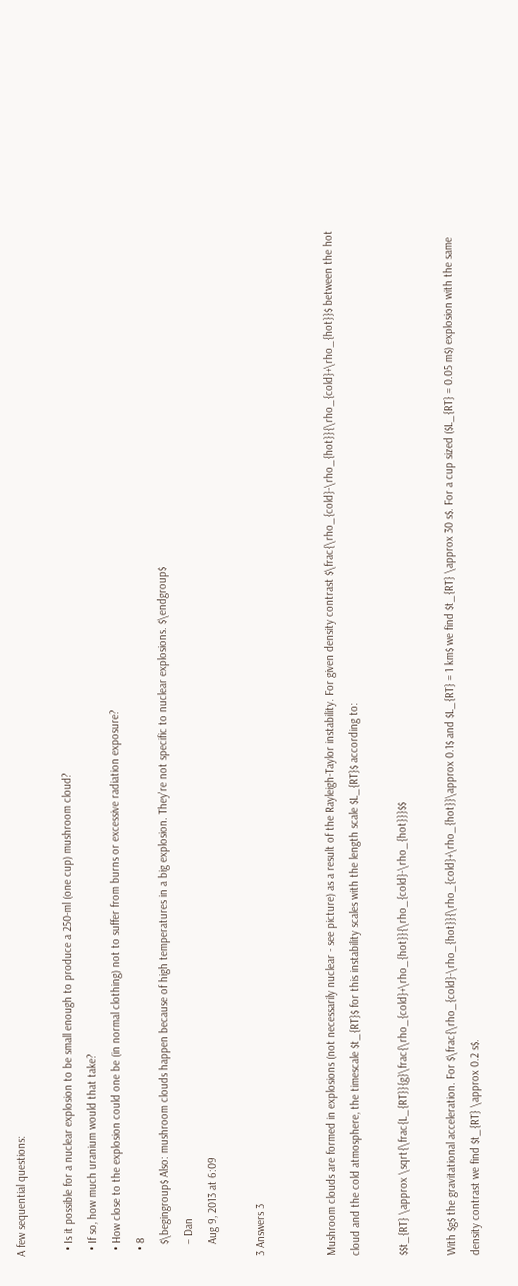A few sequential questions:

  • Is it possible for a nuclear explosion to be small enough to produce a 250-ml (one cup) mushroom cloud?
  • If so, how much uranium would that take?
  • How close to the explosion could one be (in normal clothing) not to suffer from burns or excessive radiation exposure?
  • 8
    $\begingroup$ Also: mushroom clouds happen because of high temperatures in a big explosion. They're not specific to nuclear explosions. $\endgroup$
    – Dan
    Aug 9, 2013 at 6:09

3 Answers 3


Mushroom clouds are formed in explosions (not necessarily nuclear - see picture) as a result of the Rayleigh-Taylor instability. For given density contrast $\frac{\rho_{cold}-\rho_{hot}}{\rho_{cold}+\rho_{hot}}$ between the hot cloud and the cold atmosphere, the timescale $t_{RT}$ for this instability scales with the length scale $L_{RT}$ according to:

$$t_{RT} \approx \sqrt{\frac{L_{RT}}{g}\frac{\rho_{cold}+\rho_{hot}}{\rho_{cold}-\rho_{hot}}}$$

With $g$ the gravitational acceleration. For $\frac{\rho_{cold}-\rho_{hot}}{\rho_{cold}+\rho_{hot}}\approx 0.1$ and $L_{RT} = 1 km$ we find $t_{RT} \approx 30 s$. For a cup sized ($L_{RT} = 0.05 m$) explosion with the same density contrast we find $t_{RT} \approx 0.2 s$.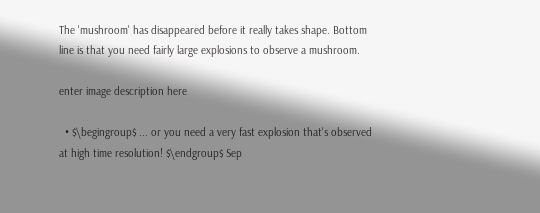The 'mushroom' has disappeared before it really takes shape. Bottom line is that you need fairly large explosions to observe a mushroom.

enter image description here

  • $\begingroup$ ... or you need a very fast explosion that's observed at high time resolution! $\endgroup$ Sep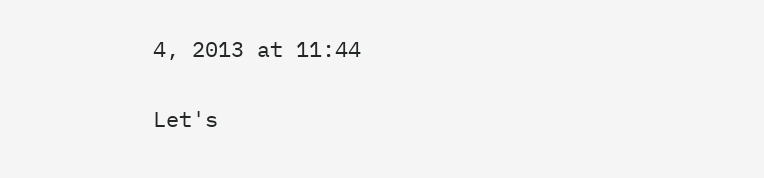4, 2013 at 11:44

Let's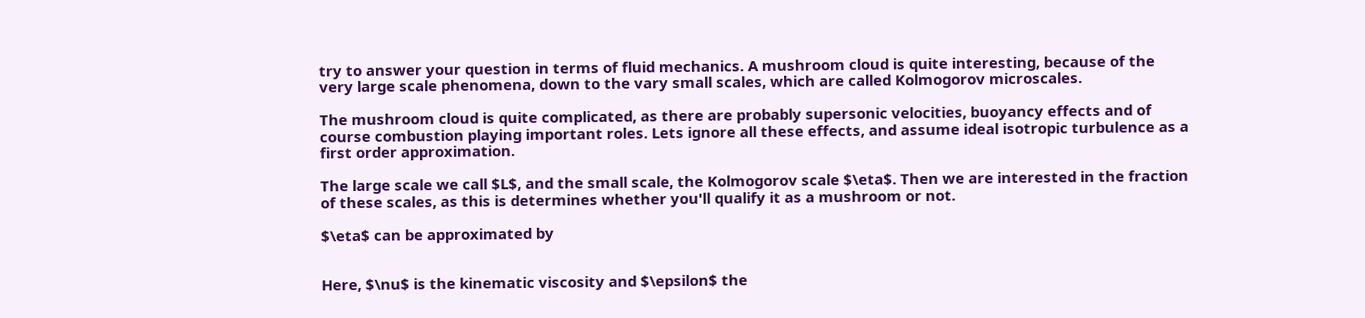try to answer your question in terms of fluid mechanics. A mushroom cloud is quite interesting, because of the very large scale phenomena, down to the vary small scales, which are called Kolmogorov microscales.

The mushroom cloud is quite complicated, as there are probably supersonic velocities, buoyancy effects and of course combustion playing important roles. Lets ignore all these effects, and assume ideal isotropic turbulence as a first order approximation.

The large scale we call $L$, and the small scale, the Kolmogorov scale $\eta$. Then we are interested in the fraction of these scales, as this is determines whether you'll qualify it as a mushroom or not.

$\eta$ can be approximated by


Here, $\nu$ is the kinematic viscosity and $\epsilon$ the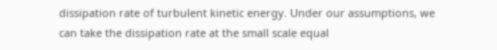dissipation rate of turbulent kinetic energy. Under our assumptions, we can take the dissipation rate at the small scale equal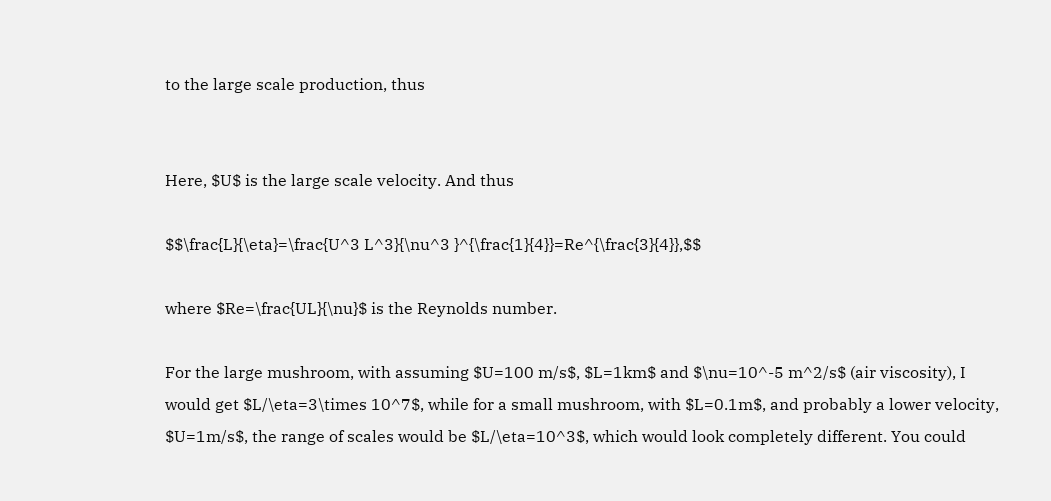to the large scale production, thus


Here, $U$ is the large scale velocity. And thus

$$\frac{L}{\eta}=\frac{U^3 L^3}{\nu^3 }^{\frac{1}{4}}=Re^{\frac{3}{4}},$$

where $Re=\frac{UL}{\nu}$ is the Reynolds number.

For the large mushroom, with assuming $U=100 m/s$, $L=1km$ and $\nu=10^-5 m^2/s$ (air viscosity), I would get $L/\eta=3\times 10^7$, while for a small mushroom, with $L=0.1m$, and probably a lower velocity, $U=1m/s$, the range of scales would be $L/\eta=10^3$, which would look completely different. You could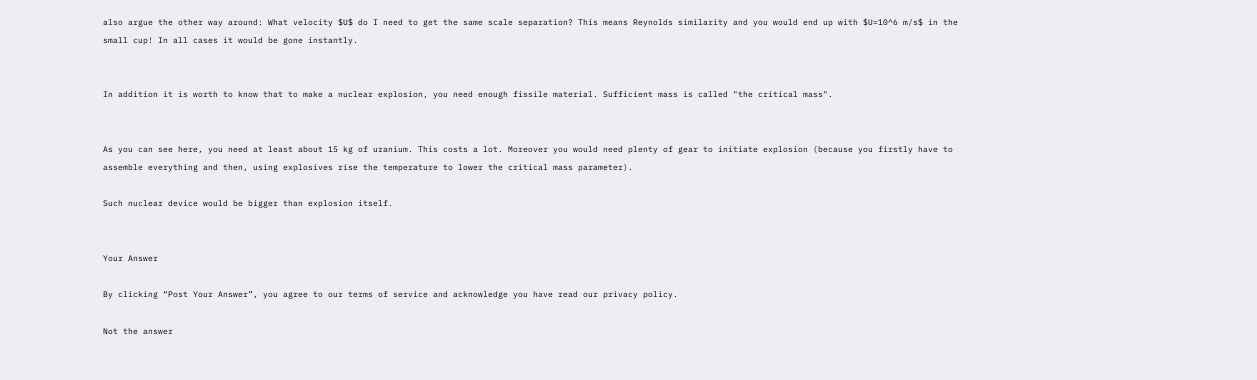also argue the other way around: What velocity $U$ do I need to get the same scale separation? This means Reynolds similarity and you would end up with $U=10^6 m/s$ in the small cup! In all cases it would be gone instantly.


In addition it is worth to know that to make a nuclear explosion, you need enough fissile material. Sufficient mass is called "the critical mass".


As you can see here, you need at least about 15 kg of uranium. This costs a lot. Moreover you would need plenty of gear to initiate explosion (because you firstly have to assemble everything and then, using explosives rise the temperature to lower the critical mass parameter).

Such nuclear device would be bigger than explosion itself.


Your Answer

By clicking “Post Your Answer”, you agree to our terms of service and acknowledge you have read our privacy policy.

Not the answer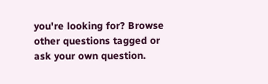you're looking for? Browse other questions tagged or ask your own question.